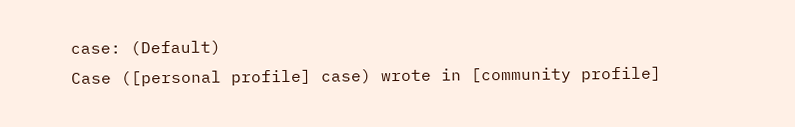case: (Default)
Case ([personal profile] case) wrote in [community profile]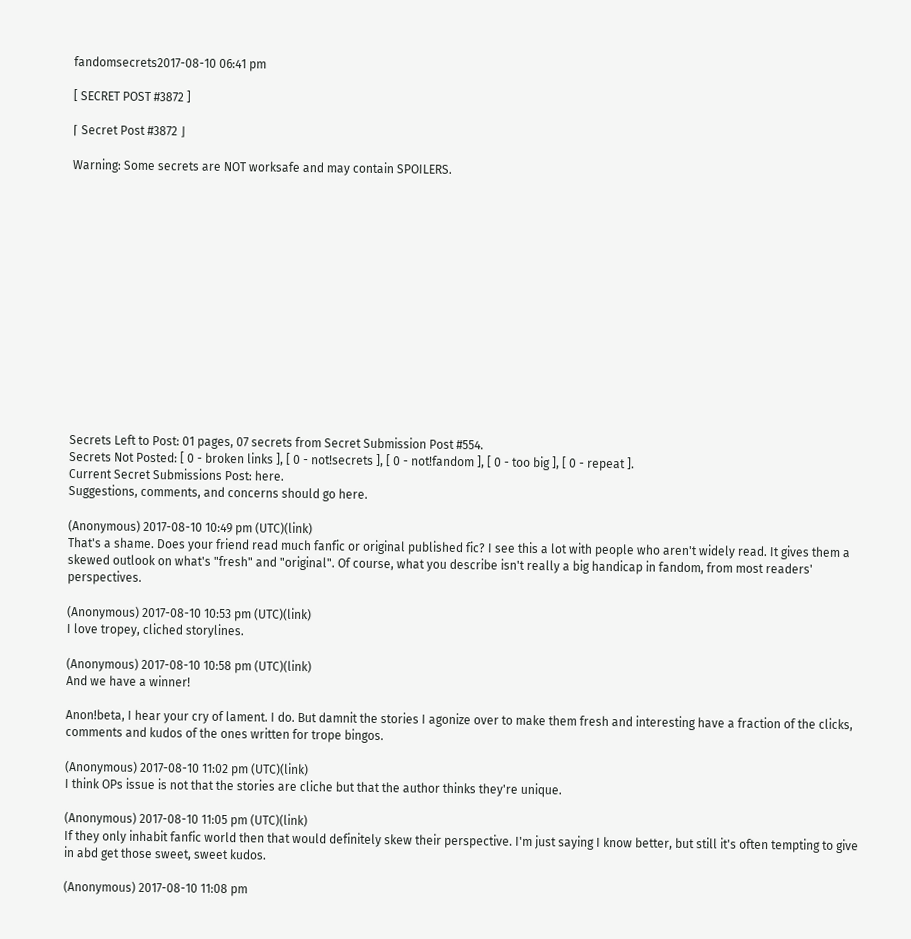fandomsecrets2017-08-10 06:41 pm

[ SECRET POST #3872 ]

⌈ Secret Post #3872 ⌋

Warning: Some secrets are NOT worksafe and may contain SPOILERS.















Secrets Left to Post: 01 pages, 07 secrets from Secret Submission Post #554.
Secrets Not Posted: [ 0 - broken links ], [ 0 - not!secrets ], [ 0 - not!fandom ], [ 0 - too big ], [ 0 - repeat ].
Current Secret Submissions Post: here.
Suggestions, comments, and concerns should go here.

(Anonymous) 2017-08-10 10:49 pm (UTC)(link)
That's a shame. Does your friend read much fanfic or original published fic? I see this a lot with people who aren't widely read. It gives them a skewed outlook on what's "fresh" and "original". Of course, what you describe isn't really a big handicap in fandom, from most readers' perspectives.

(Anonymous) 2017-08-10 10:53 pm (UTC)(link)
I love tropey, cliched storylines.

(Anonymous) 2017-08-10 10:58 pm (UTC)(link)
And we have a winner!

Anon!beta, I hear your cry of lament. I do. But damnit the stories I agonize over to make them fresh and interesting have a fraction of the clicks, comments and kudos of the ones written for trope bingos.

(Anonymous) 2017-08-10 11:02 pm (UTC)(link)
I think OPs issue is not that the stories are cliche but that the author thinks they're unique.

(Anonymous) 2017-08-10 11:05 pm (UTC)(link)
If they only inhabit fanfic world then that would definitely skew their perspective. I'm just saying I know better, but still it's often tempting to give in abd get those sweet, sweet kudos.

(Anonymous) 2017-08-10 11:08 pm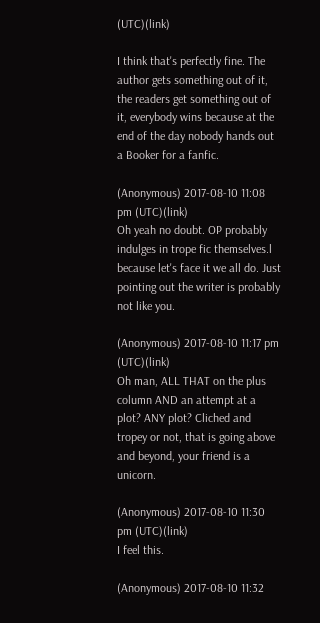(UTC)(link)

I think that's perfectly fine. The author gets something out of it, the readers get something out of it, everybody wins because at the end of the day nobody hands out a Booker for a fanfic.

(Anonymous) 2017-08-10 11:08 pm (UTC)(link)
Oh yeah no doubt. OP probably indulges in trope fic themselves.l because let's face it we all do. Just pointing out the writer is probably not like you.

(Anonymous) 2017-08-10 11:17 pm (UTC)(link)
Oh man, ALL THAT on the plus column AND an attempt at a plot? ANY plot? Cliched and tropey or not, that is going above and beyond, your friend is a unicorn.

(Anonymous) 2017-08-10 11:30 pm (UTC)(link)
I feel this.

(Anonymous) 2017-08-10 11:32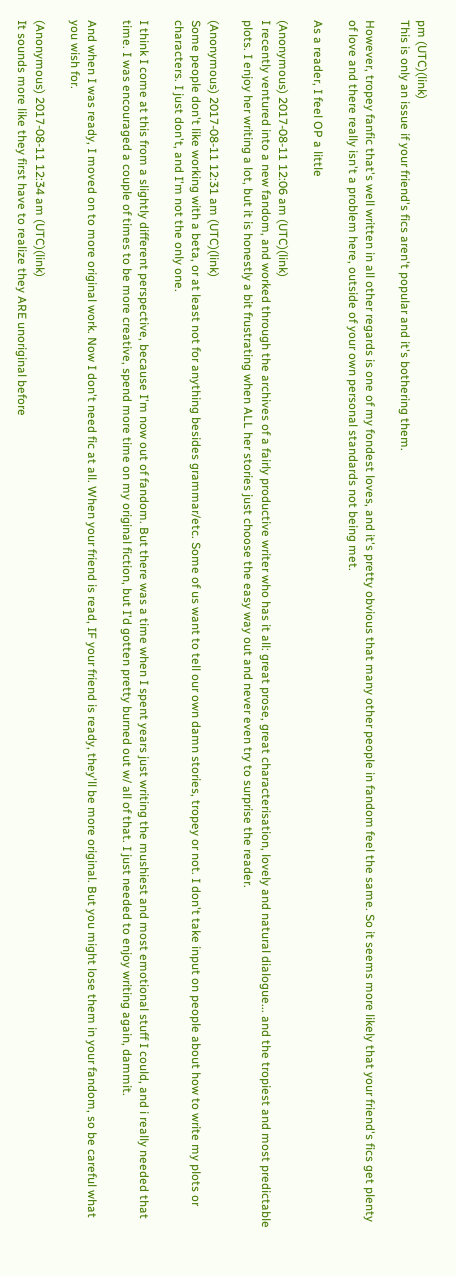pm (UTC)(link)
This is only an issue if your friend's fics aren't popular and it's bothering them.

However, tropey fanfic that's well written in all other regards is one of my fondest loves, and it's pretty obvious that many other people in fandom feel the same. So it seems more likely that your friend's fics get plenty of love and there really isn't a problem here, outside of your own personal standards not being met.

As a reader, I feel OP a little

(Anonymous) 2017-08-11 12:06 am (UTC)(link)
I recently ventured into a new fandom, and worked through the archives of a fairly productive writer who has it all: great prose, great characterisation, lovely and natural dialogue... and the tropiest and most predictable plots. I enjoy her writing a lot, but it is honestly a bit frustrating when ALL her stories just choose the easy way out and never even try to surprise the reader.

(Anonymous) 2017-08-11 12:31 am (UTC)(link)
Some people don't like working with a beta, or at least not for anything besides grammar/etc. Some of us want to tell our own damn stories, tropey or not. I don't take input on people about how to write my plots or characters. I just don't, and I'm not the only one.

I think I come at this from a slightly different perspective, because I'm now out of fandom. But there was a time when I spent years just writing the mushiest and most emotional stuff I could, and i really needed that time. I was encouraged a couple of times to be more creative, spend more time on my original fiction, but I'd gotten pretty burned out w/ all of that. I just needed to enjoy writing again, dammit.

And when I was ready, I moved on to more original work. Now I don't need fic at all. When your friend is read, IF your friend is ready, they'll be more original. But you might lose them in your fandom, so be careful what you wish for.

(Anonymous) 2017-08-11 12:34 am (UTC)(link)
It sounds more like they first have to realize they ARE unoriginal before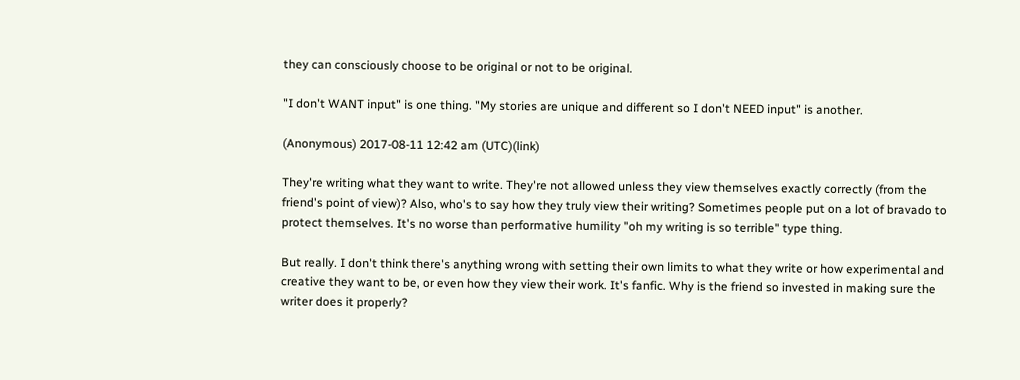they can consciously choose to be original or not to be original.

"I don't WANT input" is one thing. "My stories are unique and different so I don't NEED input" is another.

(Anonymous) 2017-08-11 12:42 am (UTC)(link)

They're writing what they want to write. They're not allowed unless they view themselves exactly correctly (from the friend's point of view)? Also, who's to say how they truly view their writing? Sometimes people put on a lot of bravado to protect themselves. It's no worse than performative humility "oh my writing is so terrible" type thing.

But really. I don't think there's anything wrong with setting their own limits to what they write or how experimental and creative they want to be, or even how they view their work. It's fanfic. Why is the friend so invested in making sure the writer does it properly?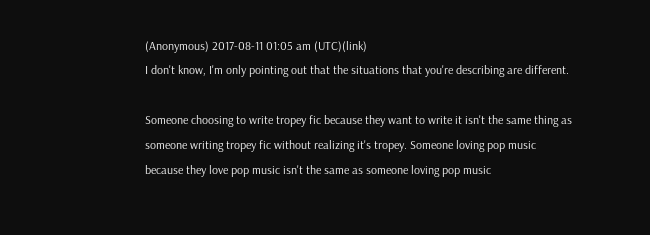(Anonymous) 2017-08-11 01:05 am (UTC)(link)
I don't know, I'm only pointing out that the situations that you're describing are different.

Someone choosing to write tropey fic because they want to write it isn't the same thing as someone writing tropey fic without realizing it's tropey. Someone loving pop music because they love pop music isn't the same as someone loving pop music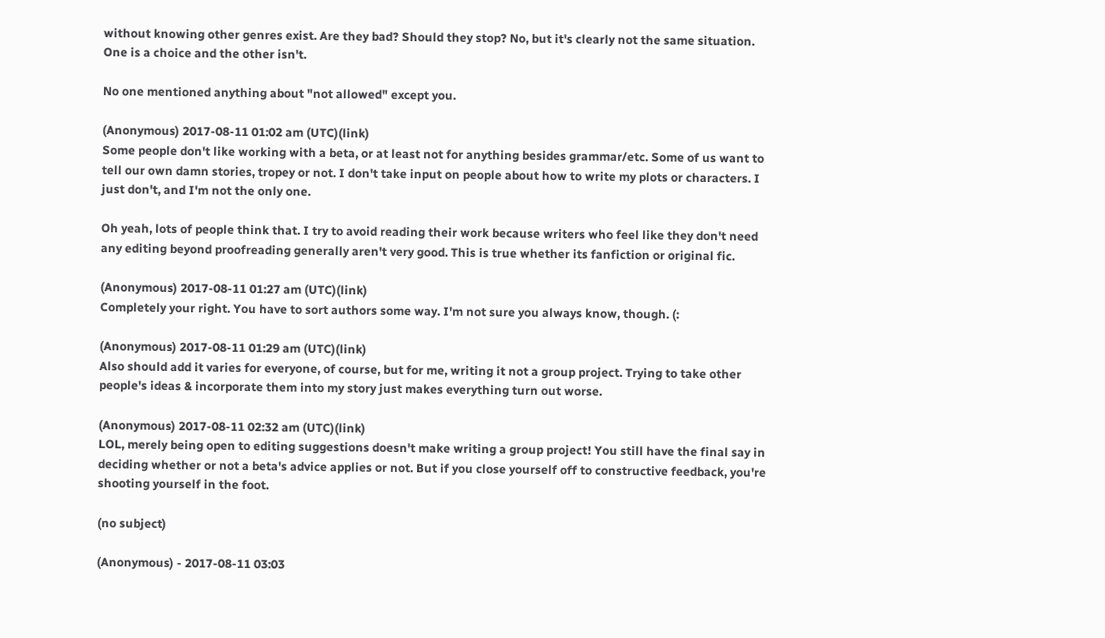without knowing other genres exist. Are they bad? Should they stop? No, but it's clearly not the same situation. One is a choice and the other isn't.

No one mentioned anything about "not allowed" except you.

(Anonymous) 2017-08-11 01:02 am (UTC)(link)
Some people don't like working with a beta, or at least not for anything besides grammar/etc. Some of us want to tell our own damn stories, tropey or not. I don't take input on people about how to write my plots or characters. I just don't, and I'm not the only one.

Oh yeah, lots of people think that. I try to avoid reading their work because writers who feel like they don't need any editing beyond proofreading generally aren't very good. This is true whether its fanfiction or original fic.

(Anonymous) 2017-08-11 01:27 am (UTC)(link)
Completely your right. You have to sort authors some way. I'm not sure you always know, though. (:

(Anonymous) 2017-08-11 01:29 am (UTC)(link)
Also should add it varies for everyone, of course, but for me, writing it not a group project. Trying to take other people's ideas & incorporate them into my story just makes everything turn out worse.

(Anonymous) 2017-08-11 02:32 am (UTC)(link)
LOL, merely being open to editing suggestions doesn't make writing a group project! You still have the final say in deciding whether or not a beta's advice applies or not. But if you close yourself off to constructive feedback, you're shooting yourself in the foot.

(no subject)

(Anonymous) - 2017-08-11 03:03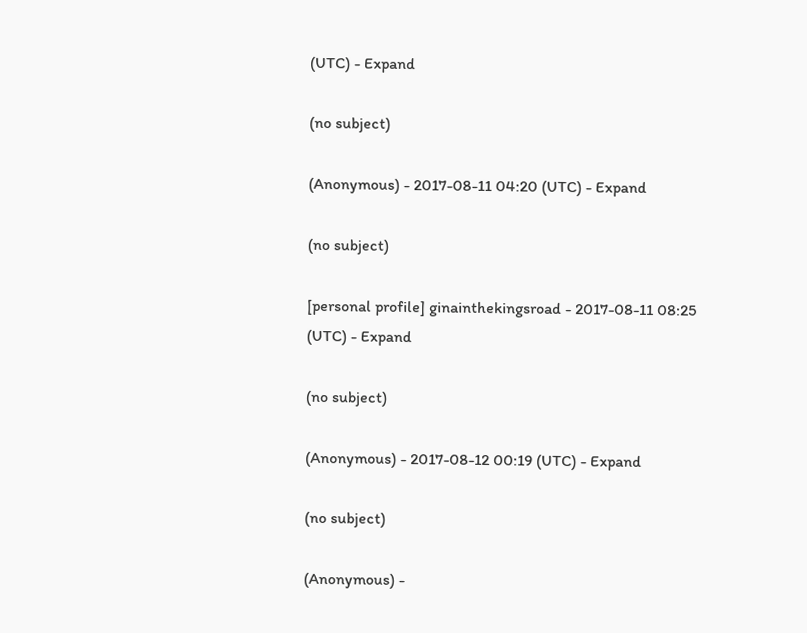(UTC) - Expand

(no subject)

(Anonymous) - 2017-08-11 04:20 (UTC) - Expand

(no subject)

[personal profile] ginainthekingsroad - 2017-08-11 08:25 (UTC) - Expand

(no subject)

(Anonymous) - 2017-08-12 00:19 (UTC) - Expand

(no subject)

(Anonymous) -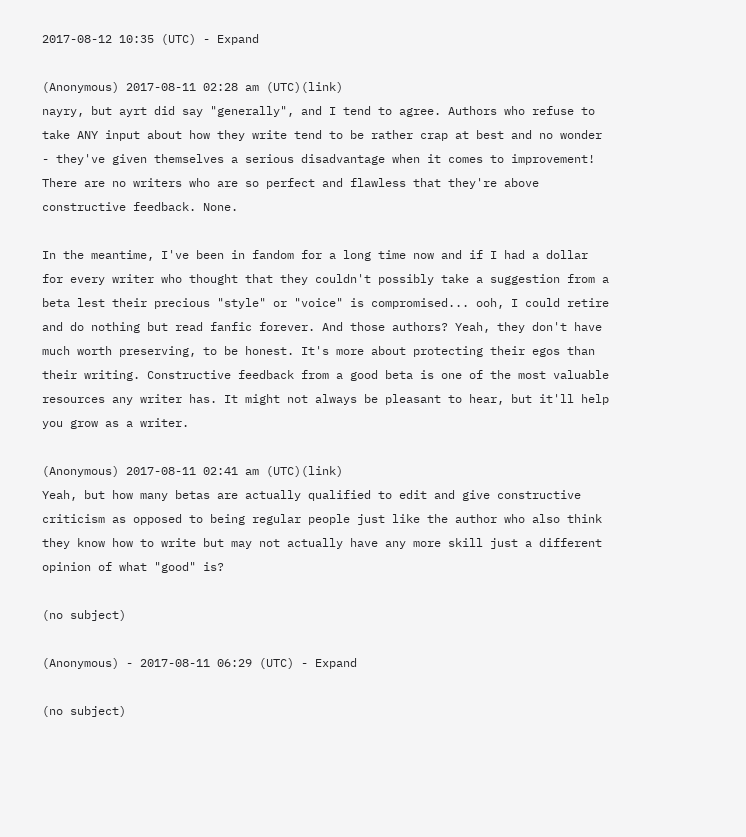2017-08-12 10:35 (UTC) - Expand

(Anonymous) 2017-08-11 02:28 am (UTC)(link)
nayry, but ayrt did say "generally", and I tend to agree. Authors who refuse to take ANY input about how they write tend to be rather crap at best and no wonder - they've given themselves a serious disadvantage when it comes to improvement! There are no writers who are so perfect and flawless that they're above constructive feedback. None.

In the meantime, I've been in fandom for a long time now and if I had a dollar for every writer who thought that they couldn't possibly take a suggestion from a beta lest their precious "style" or "voice" is compromised... ooh, I could retire and do nothing but read fanfic forever. And those authors? Yeah, they don't have much worth preserving, to be honest. It's more about protecting their egos than their writing. Constructive feedback from a good beta is one of the most valuable resources any writer has. It might not always be pleasant to hear, but it'll help you grow as a writer.

(Anonymous) 2017-08-11 02:41 am (UTC)(link)
Yeah, but how many betas are actually qualified to edit and give constructive criticism as opposed to being regular people just like the author who also think they know how to write but may not actually have any more skill just a different opinion of what "good" is?

(no subject)

(Anonymous) - 2017-08-11 06:29 (UTC) - Expand

(no subject)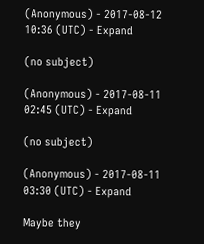(Anonymous) - 2017-08-12 10:36 (UTC) - Expand

(no subject)

(Anonymous) - 2017-08-11 02:45 (UTC) - Expand

(no subject)

(Anonymous) - 2017-08-11 03:30 (UTC) - Expand

Maybe they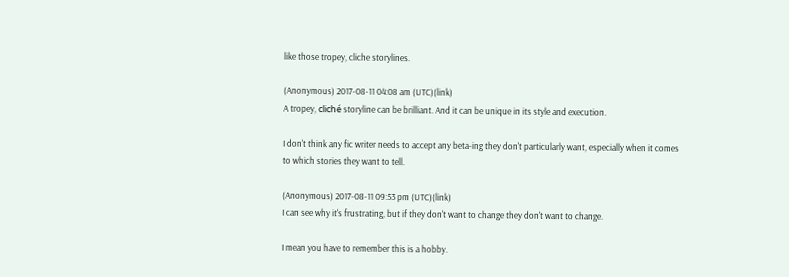like those tropey, cliche storylines.

(Anonymous) 2017-08-11 04:08 am (UTC)(link)
A tropey, cliché storyline can be brilliant. And it can be unique in its style and execution.

I don't think any fic writer needs to accept any beta-ing they don't particularly want, especially when it comes to which stories they want to tell.

(Anonymous) 2017-08-11 09:53 pm (UTC)(link)
I can see why it's frustrating, but if they don't want to change they don't want to change.

I mean you have to remember this is a hobby.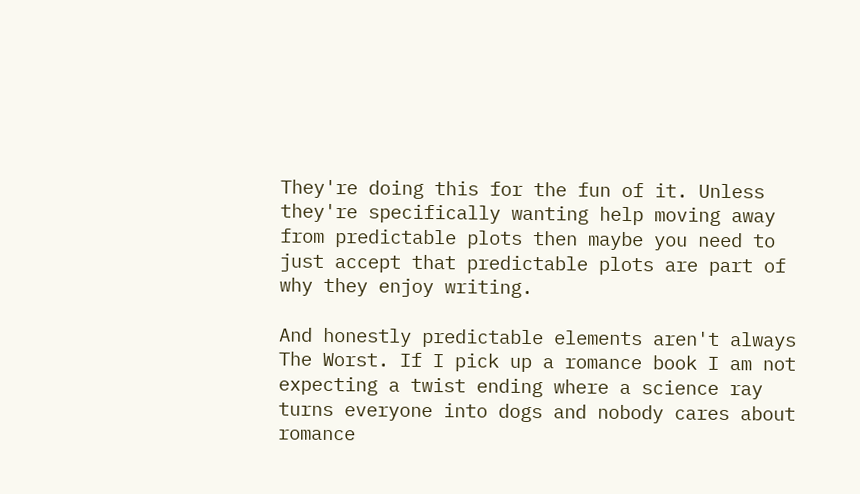They're doing this for the fun of it. Unless they're specifically wanting help moving away from predictable plots then maybe you need to just accept that predictable plots are part of why they enjoy writing.

And honestly predictable elements aren't always The Worst. If I pick up a romance book I am not expecting a twist ending where a science ray turns everyone into dogs and nobody cares about romance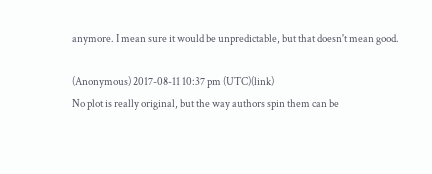anymore. I mean sure it would be unpredictable, but that doesn't mean good.

(Anonymous) 2017-08-11 10:37 pm (UTC)(link)
No plot is really original, but the way authors spin them can be